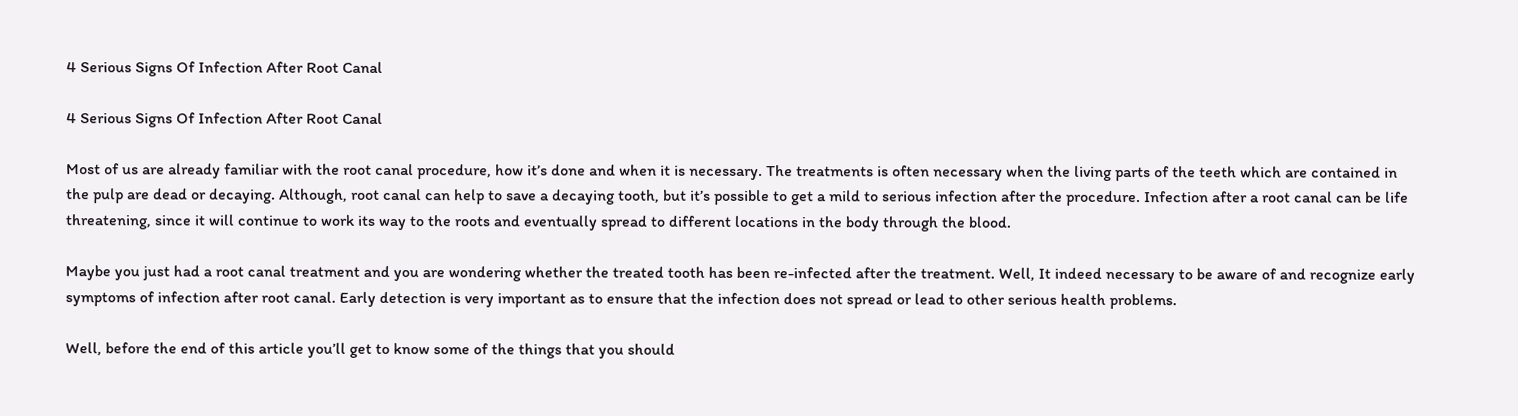4 Serious Signs Of Infection After Root Canal

4 Serious Signs Of Infection After Root Canal

Most of us are already familiar with the root canal procedure, how it’s done and when it is necessary. The treatments is often necessary when the living parts of the teeth which are contained in the pulp are dead or decaying. Although, root canal can help to save a decaying tooth, but it’s possible to get a mild to serious infection after the procedure. Infection after a root canal can be life threatening, since it will continue to work its way to the roots and eventually spread to different locations in the body through the blood.

Maybe you just had a root canal treatment and you are wondering whether the treated tooth has been re-infected after the treatment. Well, It indeed necessary to be aware of and recognize early symptoms of infection after root canal. Early detection is very important as to ensure that the infection does not spread or lead to other serious health problems.

Well, before the end of this article you’ll get to know some of the things that you should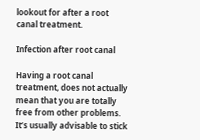lookout for after a root canal treatment.

Infection after root canal

Having a root canal treatment, does not actually mean that you are totally free from other problems. It’s usually advisable to stick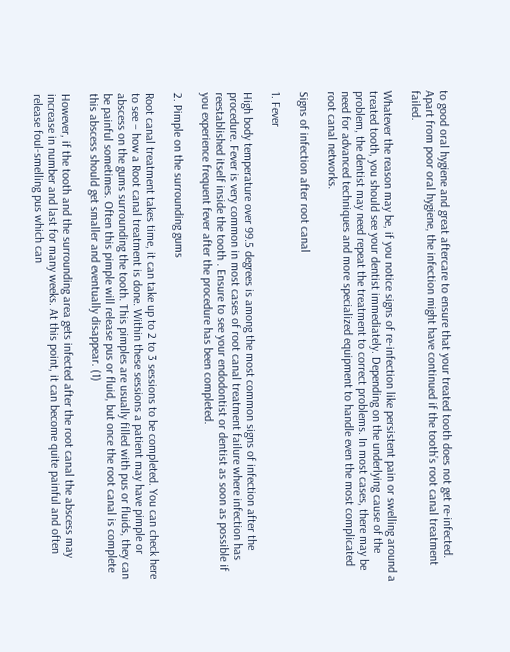to good oral hygiene and great aftercare to ensure that your treated tooth does not get re-infected. Apart from poor oral hygiene, the infection might have continued if the tooth’s root canal treatment failed.

Whatever the reason may be, if you notice signs of re-infection like persistent pain or swelling around a treated tooth, you should see your dentist immediately. Depending on the underlying cause of the problem, the dentist may need repeat the treatment to correct problems. In most cases, there may be need for advanced techniques and more specialized equipment to handle even the most complicated root canal networks.

Signs of infection after root canal

1. Fever

High body temperature over 99.5 degrees is among the most common signs of infection after the procedure. Fever is very common in most cases of root canal treatment failure where infection has reestablished itself inside the tooth . Ensure to see your endodontist or dentist as soon as possible if you experience frequent fever after the procedure has been completed.

2. Pimple on the surrounding gums

Root canal treatment takes time, it can take up to 2 to 3 sessions to be completed. You can check here to see – how a Root canal treatment is done. Within these sessions a patient may have pimple or abscess on the gums surrounding the tooth. This pimples are usually filled with pus or fluids, they can be painful sometimes. Often this pimple will release pus or fluid, but once the root canal is complete this abscess should get smaller and eventually disappear. (1)

However, if the tooth and the surrounding area gets infected after the root canal the abscess may increase in number and last for many weeks. At this point, it can become quite painful and often release foul-smelling pus which can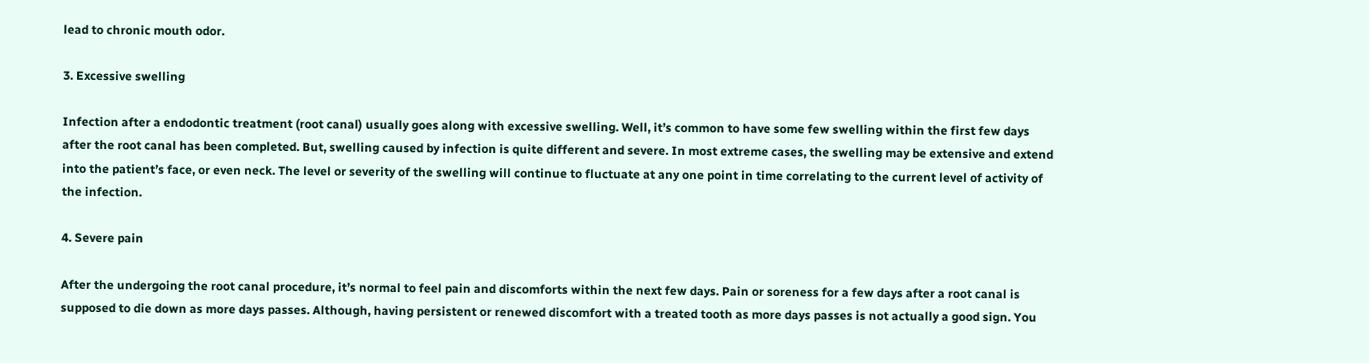lead to chronic mouth odor.

3. Excessive swelling

Infection after a endodontic treatment (root canal) usually goes along with excessive swelling. Well, it’s common to have some few swelling within the first few days after the root canal has been completed. But, swelling caused by infection is quite different and severe. In most extreme cases, the swelling may be extensive and extend into the patient’s face, or even neck. The level or severity of the swelling will continue to fluctuate at any one point in time correlating to the current level of activity of the infection.

4. Severe pain

After the undergoing the root canal procedure, it’s normal to feel pain and discomforts within the next few days. Pain or soreness for a few days after a root canal is supposed to die down as more days passes. Although, having persistent or renewed discomfort with a treated tooth as more days passes is not actually a good sign. You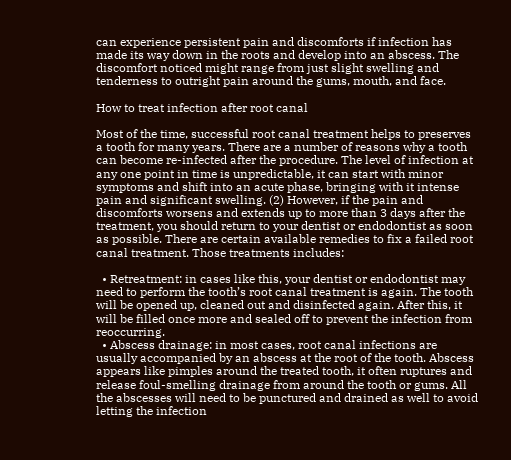can experience persistent pain and discomforts if infection has made its way down in the roots and develop into an abscess. The discomfort noticed might range from just slight swelling and tenderness to outright pain around the gums, mouth, and face.

How to treat infection after root canal

Most of the time, successful root canal treatment helps to preserves a tooth for many years. There are a number of reasons why a tooth can become re-infected after the procedure. The level of infection at any one point in time is unpredictable, it can start with minor symptoms and shift into an acute phase, bringing with it intense pain and significant swelling. (2) However, if the pain and discomforts worsens and extends up to more than 3 days after the treatment, you should return to your dentist or endodontist as soon as possible. There are certain available remedies to fix a failed root canal treatment. Those treatments includes:

  • Retreatment: in cases like this, your dentist or endodontist may need to perform the tooth’s root canal treatment is again. The tooth will be opened up, cleaned out and disinfected again. After this, it will be filled once more and sealed off to prevent the infection from reoccurring.
  • Abscess drainage: in most cases, root canal infections are usually accompanied by an abscess at the root of the tooth. Abscess appears like pimples around the treated tooth, it often ruptures and release foul-smelling drainage from around the tooth or gums. All the abscesses will need to be punctured and drained as well to avoid letting the infection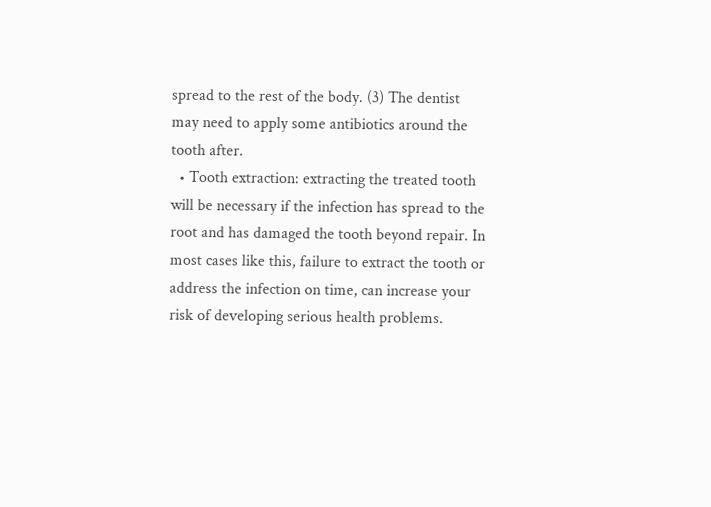spread to the rest of the body. (3) The dentist may need to apply some antibiotics around the tooth after.
  • Tooth extraction: extracting the treated tooth will be necessary if the infection has spread to the root and has damaged the tooth beyond repair. In most cases like this, failure to extract the tooth or address the infection on time, can increase your risk of developing serious health problems.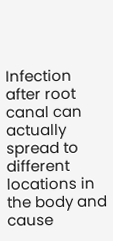Infection after root canal can actually spread to different locations in the body and cause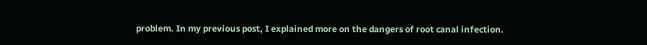problem. In my previous post, I explained more on the dangers of root canal infection.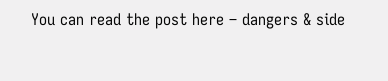You can read the post here – dangers & side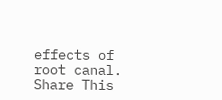effects of root canal.
Share This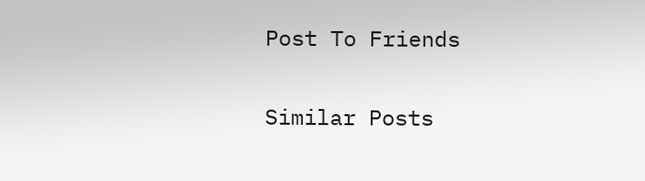Post To Friends

Similar Posts